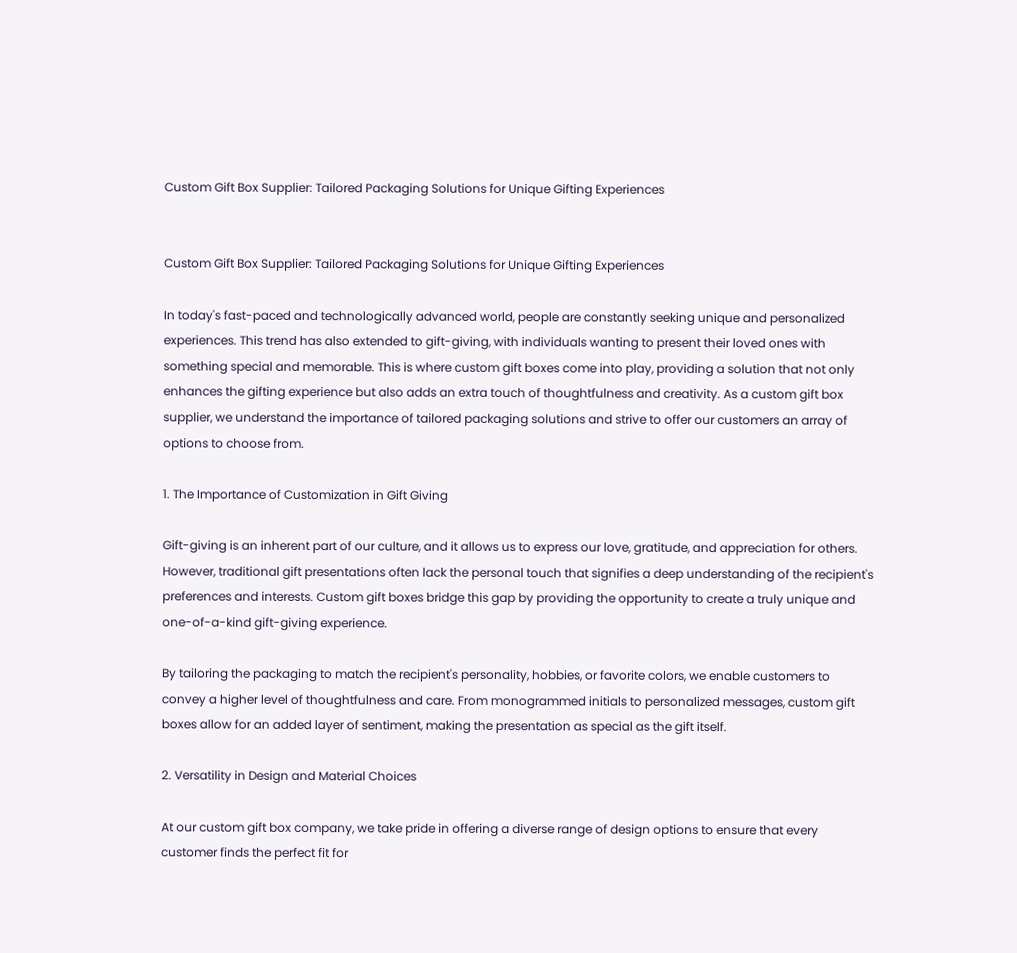Custom Gift Box Supplier: Tailored Packaging Solutions for Unique Gifting Experiences


Custom Gift Box Supplier: Tailored Packaging Solutions for Unique Gifting Experiences

In today's fast-paced and technologically advanced world, people are constantly seeking unique and personalized experiences. This trend has also extended to gift-giving, with individuals wanting to present their loved ones with something special and memorable. This is where custom gift boxes come into play, providing a solution that not only enhances the gifting experience but also adds an extra touch of thoughtfulness and creativity. As a custom gift box supplier, we understand the importance of tailored packaging solutions and strive to offer our customers an array of options to choose from.

1. The Importance of Customization in Gift Giving

Gift-giving is an inherent part of our culture, and it allows us to express our love, gratitude, and appreciation for others. However, traditional gift presentations often lack the personal touch that signifies a deep understanding of the recipient's preferences and interests. Custom gift boxes bridge this gap by providing the opportunity to create a truly unique and one-of-a-kind gift-giving experience.

By tailoring the packaging to match the recipient's personality, hobbies, or favorite colors, we enable customers to convey a higher level of thoughtfulness and care. From monogrammed initials to personalized messages, custom gift boxes allow for an added layer of sentiment, making the presentation as special as the gift itself.

2. Versatility in Design and Material Choices

At our custom gift box company, we take pride in offering a diverse range of design options to ensure that every customer finds the perfect fit for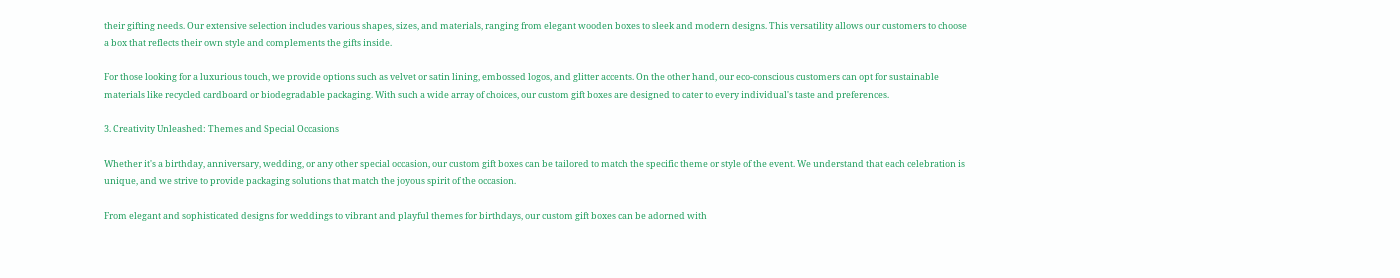their gifting needs. Our extensive selection includes various shapes, sizes, and materials, ranging from elegant wooden boxes to sleek and modern designs. This versatility allows our customers to choose a box that reflects their own style and complements the gifts inside.

For those looking for a luxurious touch, we provide options such as velvet or satin lining, embossed logos, and glitter accents. On the other hand, our eco-conscious customers can opt for sustainable materials like recycled cardboard or biodegradable packaging. With such a wide array of choices, our custom gift boxes are designed to cater to every individual's taste and preferences.

3. Creativity Unleashed: Themes and Special Occasions

Whether it's a birthday, anniversary, wedding, or any other special occasion, our custom gift boxes can be tailored to match the specific theme or style of the event. We understand that each celebration is unique, and we strive to provide packaging solutions that match the joyous spirit of the occasion.

From elegant and sophisticated designs for weddings to vibrant and playful themes for birthdays, our custom gift boxes can be adorned with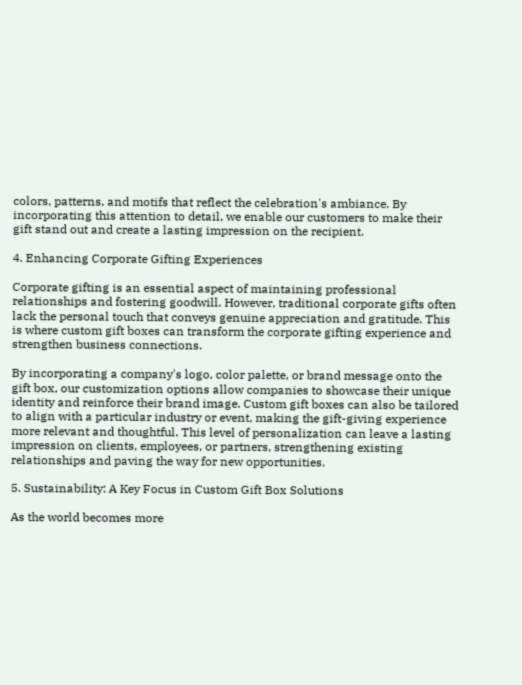colors, patterns, and motifs that reflect the celebration's ambiance. By incorporating this attention to detail, we enable our customers to make their gift stand out and create a lasting impression on the recipient.

4. Enhancing Corporate Gifting Experiences

Corporate gifting is an essential aspect of maintaining professional relationships and fostering goodwill. However, traditional corporate gifts often lack the personal touch that conveys genuine appreciation and gratitude. This is where custom gift boxes can transform the corporate gifting experience and strengthen business connections.

By incorporating a company's logo, color palette, or brand message onto the gift box, our customization options allow companies to showcase their unique identity and reinforce their brand image. Custom gift boxes can also be tailored to align with a particular industry or event, making the gift-giving experience more relevant and thoughtful. This level of personalization can leave a lasting impression on clients, employees, or partners, strengthening existing relationships and paving the way for new opportunities.

5. Sustainability: A Key Focus in Custom Gift Box Solutions

As the world becomes more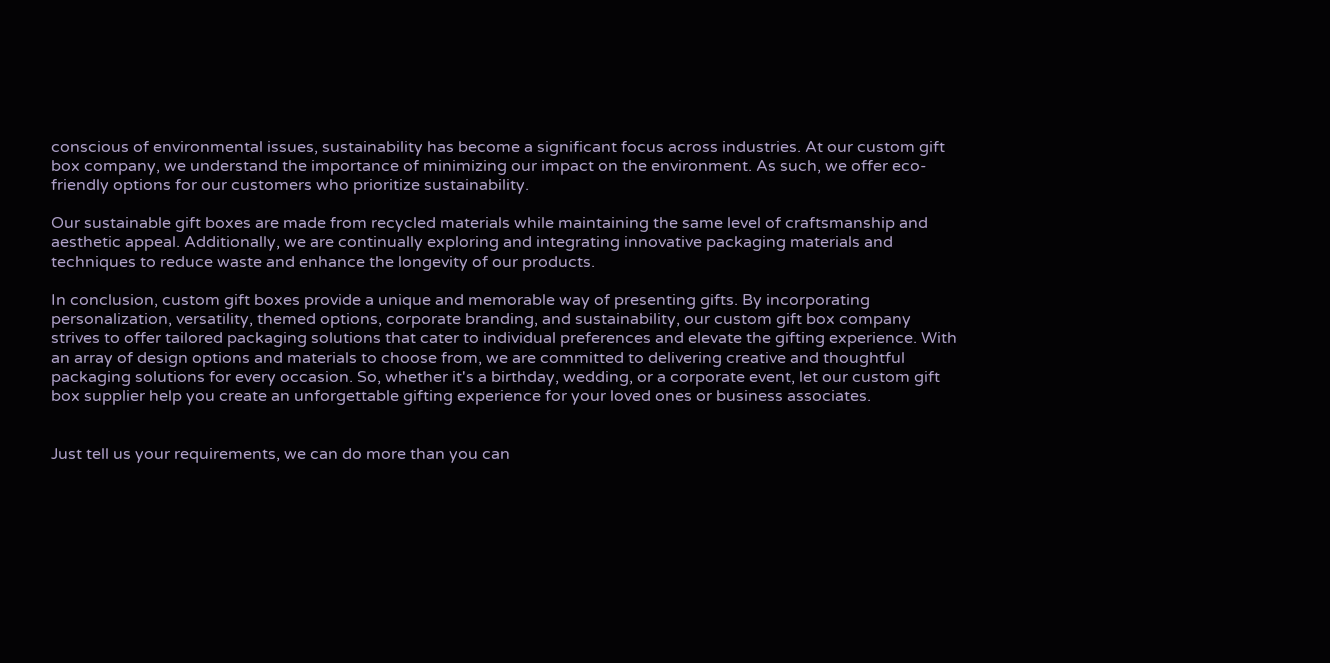conscious of environmental issues, sustainability has become a significant focus across industries. At our custom gift box company, we understand the importance of minimizing our impact on the environment. As such, we offer eco-friendly options for our customers who prioritize sustainability.

Our sustainable gift boxes are made from recycled materials while maintaining the same level of craftsmanship and aesthetic appeal. Additionally, we are continually exploring and integrating innovative packaging materials and techniques to reduce waste and enhance the longevity of our products.

In conclusion, custom gift boxes provide a unique and memorable way of presenting gifts. By incorporating personalization, versatility, themed options, corporate branding, and sustainability, our custom gift box company strives to offer tailored packaging solutions that cater to individual preferences and elevate the gifting experience. With an array of design options and materials to choose from, we are committed to delivering creative and thoughtful packaging solutions for every occasion. So, whether it's a birthday, wedding, or a corporate event, let our custom gift box supplier help you create an unforgettable gifting experience for your loved ones or business associates.


Just tell us your requirements, we can do more than you can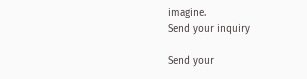imagine.
Send your inquiry

Send your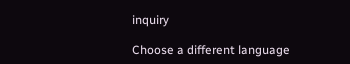inquiry

Choose a different language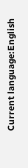Current language:English